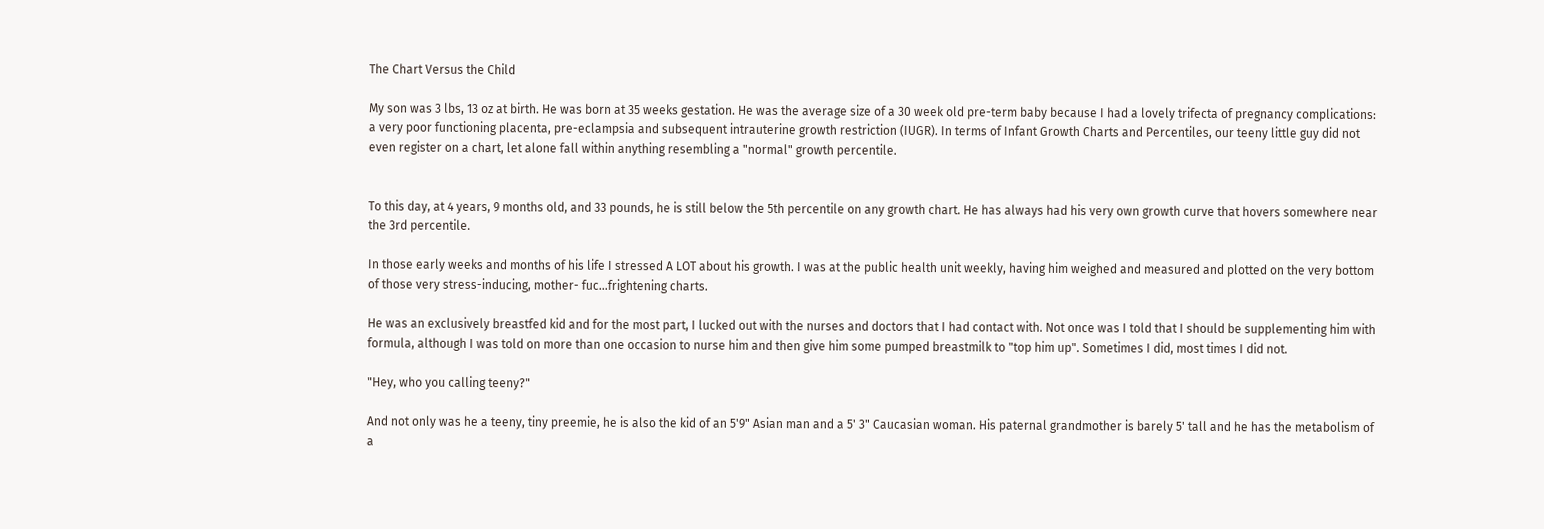The Chart Versus the Child

My son was 3 lbs, 13 oz at birth. He was born at 35 weeks gestation. He was the average size of a 30 week old pre-term baby because I had a lovely trifecta of pregnancy complications: a very poor functioning placenta, pre-eclampsia and subsequent intrauterine growth restriction (IUGR). In terms of Infant Growth Charts and Percentiles, our teeny little guy did not even register on a chart, let alone fall within anything resembling a "normal" growth percentile.


To this day, at 4 years, 9 months old, and 33 pounds, he is still below the 5th percentile on any growth chart. He has always had his very own growth curve that hovers somewhere near the 3rd percentile.

In those early weeks and months of his life I stressed A LOT about his growth. I was at the public health unit weekly, having him weighed and measured and plotted on the very bottom of those very stress-inducing, mother- fuc...frightening charts.

He was an exclusively breastfed kid and for the most part, I lucked out with the nurses and doctors that I had contact with. Not once was I told that I should be supplementing him with formula, although I was told on more than one occasion to nurse him and then give him some pumped breastmilk to "top him up". Sometimes I did, most times I did not.

"Hey, who you calling teeny?"

And not only was he a teeny, tiny preemie, he is also the kid of an 5'9" Asian man and a 5' 3" Caucasian woman. His paternal grandmother is barely 5' tall and he has the metabolism of a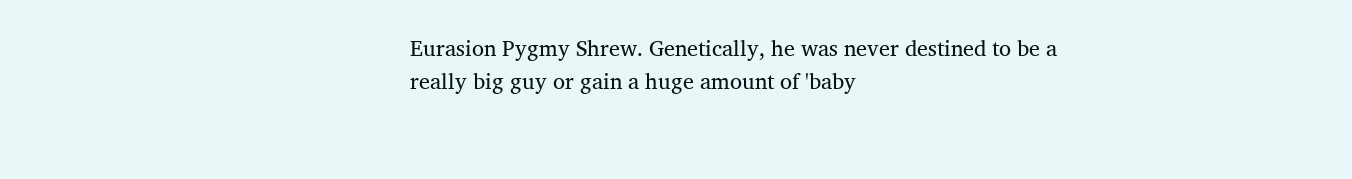Eurasion Pygmy Shrew. Genetically, he was never destined to be a really big guy or gain a huge amount of 'baby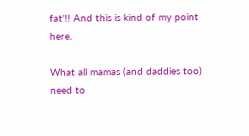fat'!! And this is kind of my point here.

What all mamas (and daddies too) need to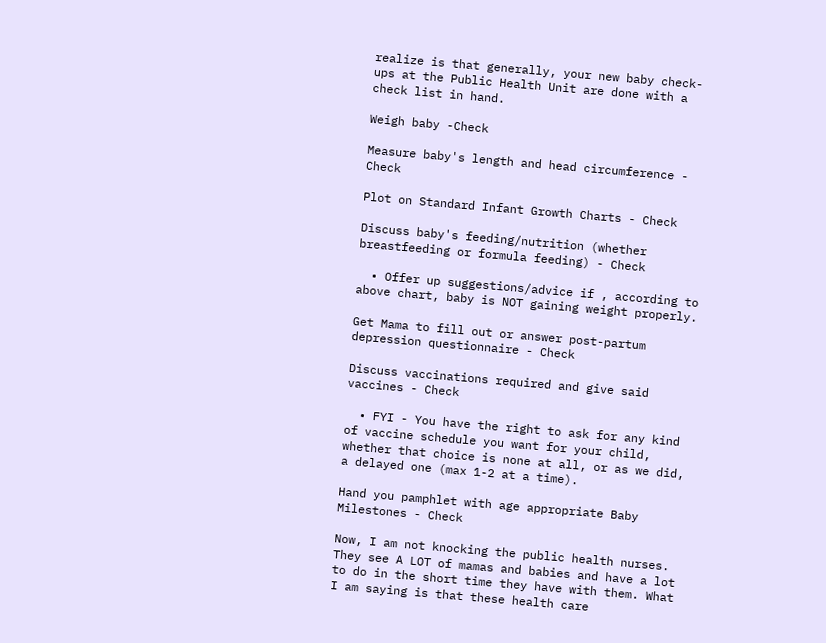realize is that generally, your new baby check-ups at the Public Health Unit are done with a check list in hand.

Weigh baby -Check

Measure baby's length and head circumference - Check

Plot on Standard Infant Growth Charts - Check

Discuss baby's feeding/nutrition (whether breastfeeding or formula feeding) - Check

  • Offer up suggestions/advice if , according to above chart, baby is NOT gaining weight properly.

Get Mama to fill out or answer post-partum depression questionnaire - Check

Discuss vaccinations required and give said vaccines - Check

  • FYI - You have the right to ask for any kind of vaccine schedule you want for your child, whether that choice is none at all, or as we did, a delayed one (max 1-2 at a time).

Hand you pamphlet with age appropriate Baby Milestones - Check

Now, I am not knocking the public health nurses. They see A LOT of mamas and babies and have a lot to do in the short time they have with them. What I am saying is that these health care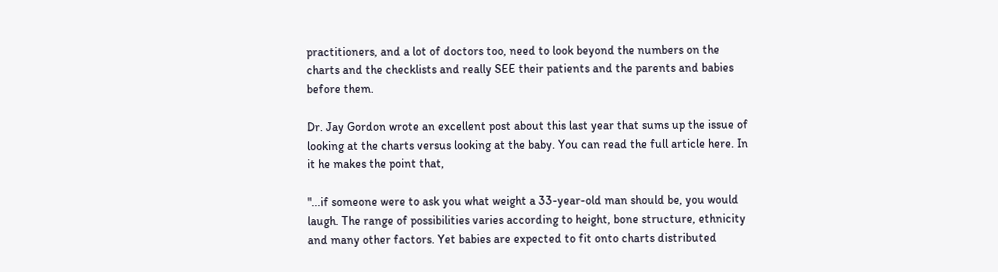practitioners, and a lot of doctors too, need to look beyond the numbers on the charts and the checklists and really SEE their patients and the parents and babies before them.

Dr. Jay Gordon wrote an excellent post about this last year that sums up the issue of looking at the charts versus looking at the baby. You can read the full article here. In it he makes the point that,

"...if someone were to ask you what weight a 33-year-old man should be, you would laugh. The range of possibilities varies according to height, bone structure, ethnicity and many other factors. Yet babies are expected to fit onto charts distributed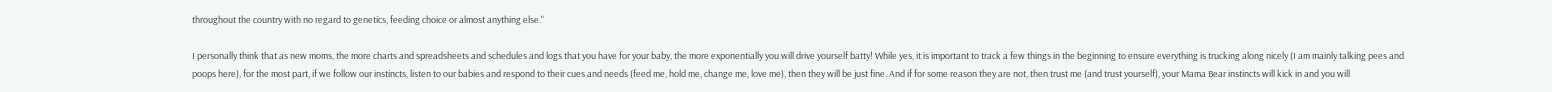throughout the country with no regard to genetics, feeding choice or almost anything else."

I personally think that as new moms, the more charts and spreadsheets and schedules and logs that you have for your baby, the more exponentially you will drive yourself batty! While yes, it is important to track a few things in the beginning to ensure everything is trucking along nicely (I am mainly talking pees and poops here), for the most part, if we follow our instincts, listen to our babies and respond to their cues and needs (feed me, hold me, change me, love me), then they will be just fine. And if for some reason they are not, then trust me (and trust yourself), your Mama Bear instincts will kick in and you will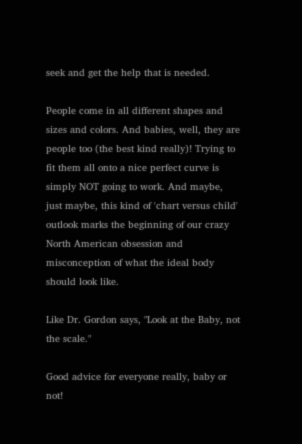seek and get the help that is needed.

People come in all different shapes and sizes and colors. And babies, well, they are people too (the best kind really)! Trying to fit them all onto a nice perfect curve is simply NOT going to work. And maybe, just maybe, this kind of 'chart versus child' outlook marks the beginning of our crazy North American obsession and misconception of what the ideal body should look like.

Like Dr. Gordon says, "Look at the Baby, not the scale."

Good advice for everyone really, baby or not!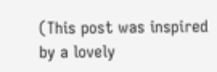(This post was inspired by a lovely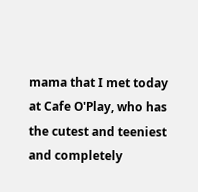mama that I met today at Cafe O'Play, who has the cutest and teeniest and completely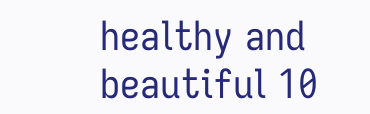healthy and beautiful 10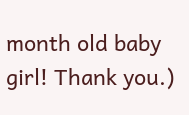month old baby girl! Thank you.)